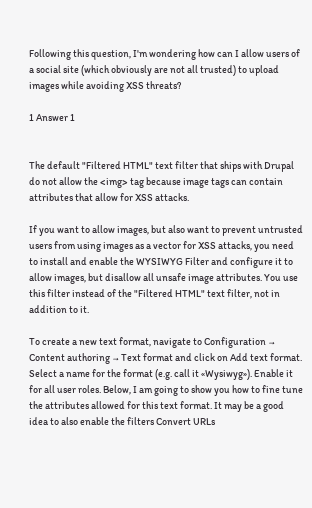Following this question, I'm wondering how can I allow users of a social site (which obviously are not all trusted) to upload images while avoiding XSS threats?

1 Answer 1


The default "Filtered HTML" text filter that ships with Drupal do not allow the <img> tag because image tags can contain attributes that allow for XSS attacks.

If you want to allow images, but also want to prevent untrusted users from using images as a vector for XSS attacks, you need to install and enable the WYSIWYG Filter and configure it to allow images, but disallow all unsafe image attributes. You use this filter instead of the "Filtered HTML" text filter, not in addition to it.

To create a new text format, navigate to Configuration → Content authoring → Text format and click on Add text format. Select a name for the format (e.g. call it «Wysiwyg»). Enable it for all user roles. Below, I am going to show you how to fine tune the attributes allowed for this text format. It may be a good idea to also enable the filters Convert URLs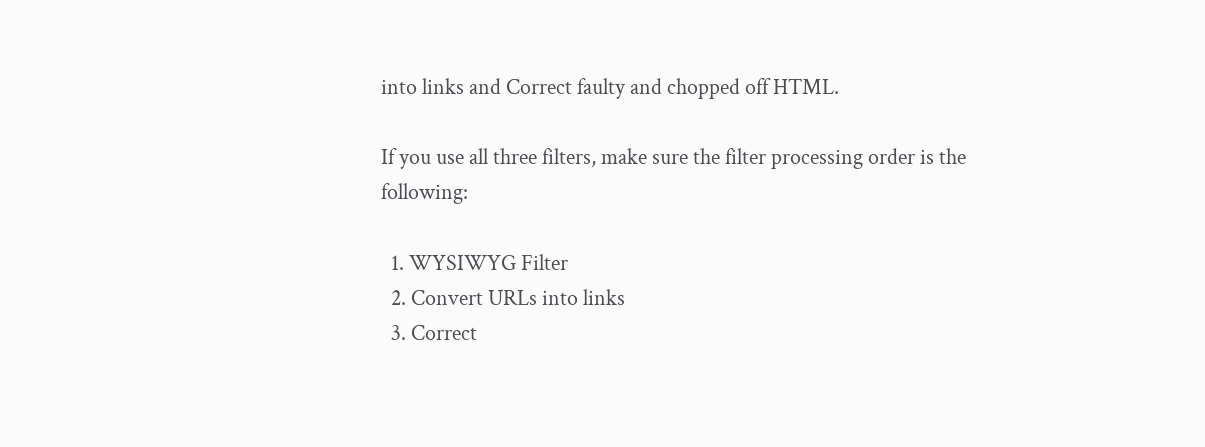into links and Correct faulty and chopped off HTML.

If you use all three filters, make sure the filter processing order is the following:

  1. WYSIWYG Filter
  2. Convert URLs into links
  3. Correct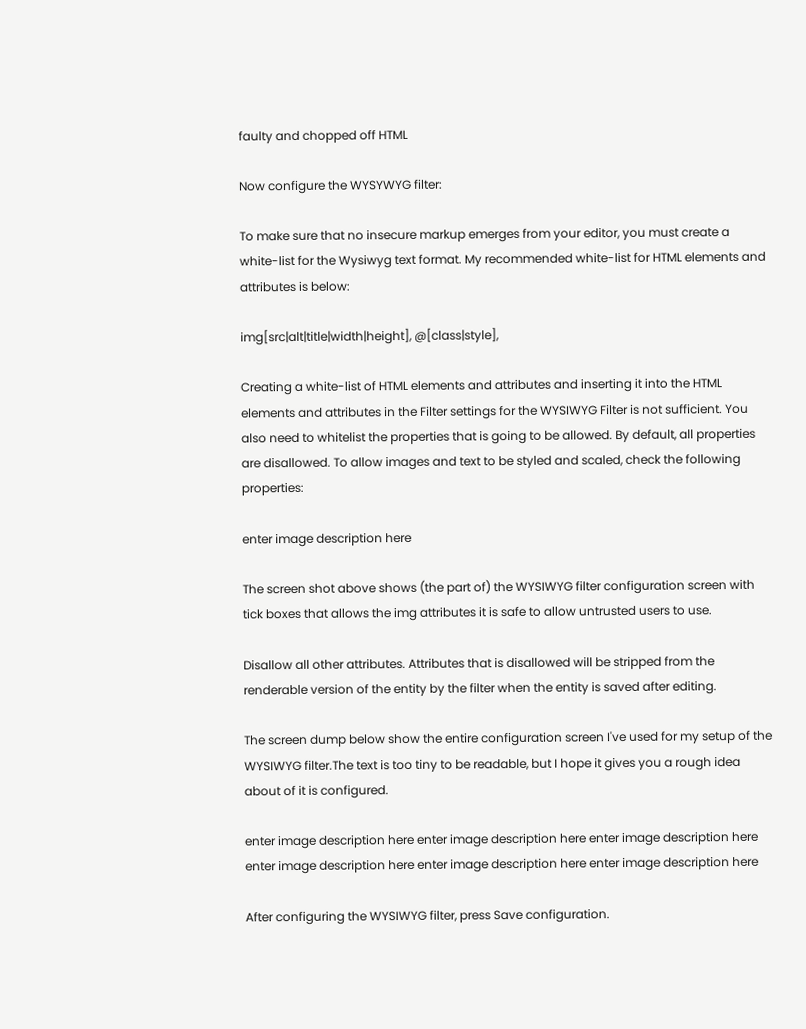faulty and chopped off HTML

Now configure the WYSYWYG filter:

To make sure that no insecure markup emerges from your editor, you must create a white-list for the Wysiwyg text format. My recommended white-list for HTML elements and attributes is below:

img[src|alt|title|width|height], @[class|style],

Creating a white-list of HTML elements and attributes and inserting it into the HTML elements and attributes in the Filter settings for the WYSIWYG Filter is not sufficient. You also need to whitelist the properties that is going to be allowed. By default, all properties are disallowed. To allow images and text to be styled and scaled, check the following properties:

enter image description here

The screen shot above shows (the part of) the WYSIWYG filter configuration screen with tick boxes that allows the img attributes it is safe to allow untrusted users to use.

Disallow all other attributes. Attributes that is disallowed will be stripped from the renderable version of the entity by the filter when the entity is saved after editing.

The screen dump below show the entire configuration screen I've used for my setup of the WYSIWYG filter.The text is too tiny to be readable, but I hope it gives you a rough idea about of it is configured.

enter image description here enter image description here enter image description here enter image description here enter image description here enter image description here

After configuring the WYSIWYG filter, press Save configuration.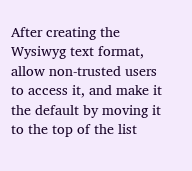After creating the Wysiwyg text format, allow non-trusted users to access it, and make it the default by moving it to the top of the list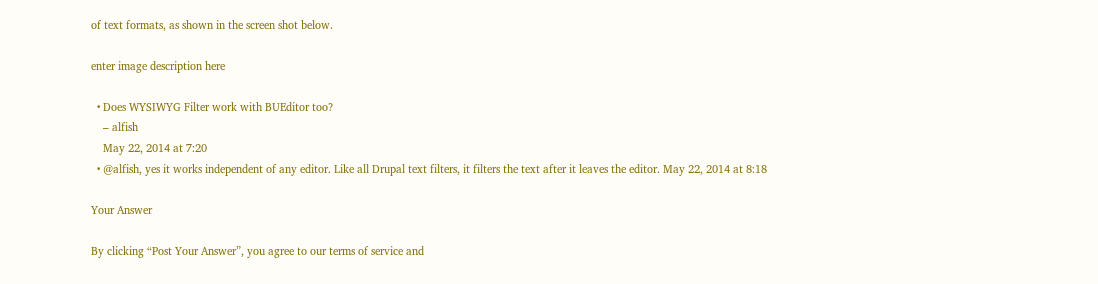of text formats, as shown in the screen shot below.

enter image description here

  • Does WYSIWYG Filter work with BUEditor too?
    – alfish
    May 22, 2014 at 7:20
  • @alfish, yes it works independent of any editor. Like all Drupal text filters, it filters the text after it leaves the editor. May 22, 2014 at 8:18

Your Answer

By clicking “Post Your Answer”, you agree to our terms of service and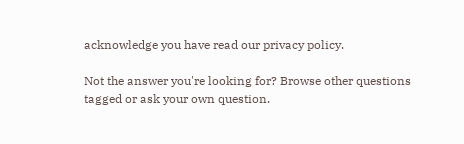acknowledge you have read our privacy policy.

Not the answer you're looking for? Browse other questions tagged or ask your own question.